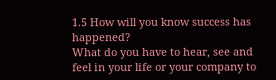1.5 How will you know success has happened?
What do you have to hear, see and feel in your life or your company to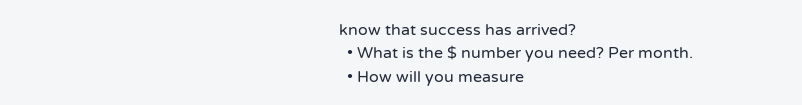know that success has arrived?
  • What is the $ number you need? Per month.
  • How will you measure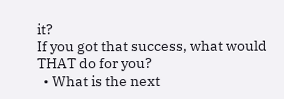it?
If you got that success, what would THAT do for you?
  • What is the next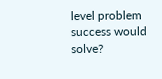level problem success would solve?